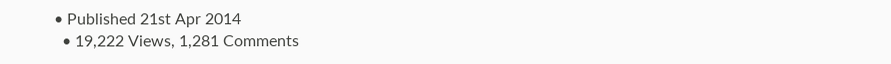• Published 21st Apr 2014
  • 19,222 Views, 1,281 Comments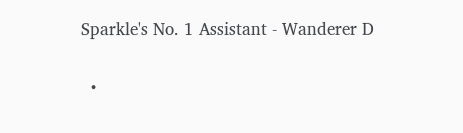Sparkle's No. 1 Assistant - Wanderer D

  •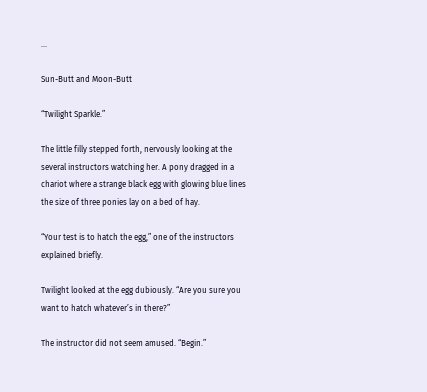...

Sun-Butt and Moon-Butt

“Twilight Sparkle.”

The little filly stepped forth, nervously looking at the several instructors watching her. A pony dragged in a chariot where a strange black egg with glowing blue lines the size of three ponies lay on a bed of hay.

“Your test is to hatch the egg,” one of the instructors explained briefly.

Twilight looked at the egg dubiously. “Are you sure you want to hatch whatever’s in there?”

The instructor did not seem amused. “Begin.”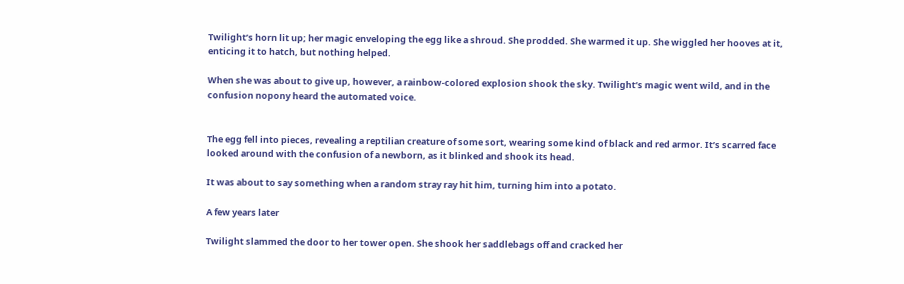Twilight’s horn lit up; her magic enveloping the egg like a shroud. She prodded. She warmed it up. She wiggled her hooves at it, enticing it to hatch, but nothing helped.

When she was about to give up, however, a rainbow-colored explosion shook the sky. Twilight’s magic went wild, and in the confusion nopony heard the automated voice.


The egg fell into pieces, revealing a reptilian creature of some sort, wearing some kind of black and red armor. It’s scarred face looked around with the confusion of a newborn, as it blinked and shook its head.

It was about to say something when a random stray ray hit him, turning him into a potato.

A few years later

Twilight slammed the door to her tower open. She shook her saddlebags off and cracked her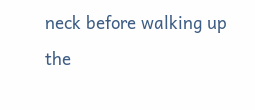neck before walking up the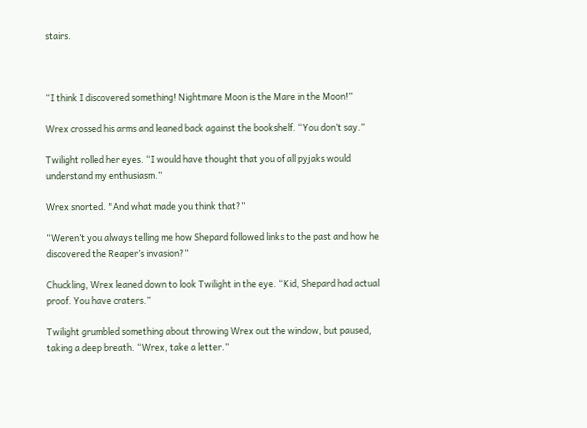stairs.



“I think I discovered something! Nightmare Moon is the Mare in the Moon!”

Wrex crossed his arms and leaned back against the bookshelf. “You don’t say.”

Twilight rolled her eyes. “I would have thought that you of all pyjaks would understand my enthusiasm.”

Wrex snorted. "And what made you think that?”

“Weren’t you always telling me how Shepard followed links to the past and how he discovered the Reaper’s invasion?”

Chuckling, Wrex leaned down to look Twilight in the eye. “Kid, Shepard had actual proof. You have craters.”

Twilight grumbled something about throwing Wrex out the window, but paused, taking a deep breath. “Wrex, take a letter.”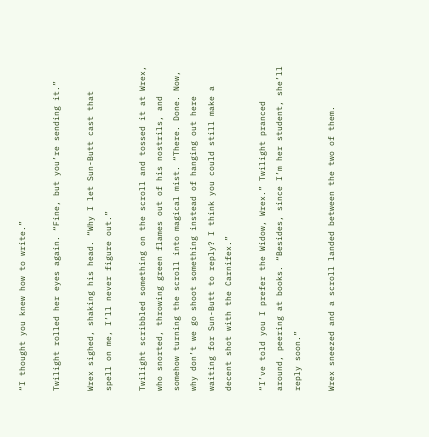“I thought you knew how to write.”

Twilight rolled her eyes again. “Fine, but you’re sending it.”

Wrex sighed, shaking his head. “Why I let Sun-Butt cast that spell on me, I’ll never figure out.”

Twilight scribbled something on the scroll and tossed it at Wrex, who snorted, throwing green flames out of his nostrils, and somehow turning the scroll into magical mist. “There. Done. Now, why don’t we go shoot something instead of hanging out here waiting for Sun-Butt to reply? I think you could still make a decent shot with the Carnifex.”

“I’ve told you I prefer the Widow, Wrex.” Twilight pranced around, peering at books. “Besides, since I’m her student, she’ll reply soon.”

Wrex sneezed and a scroll landed between the two of them.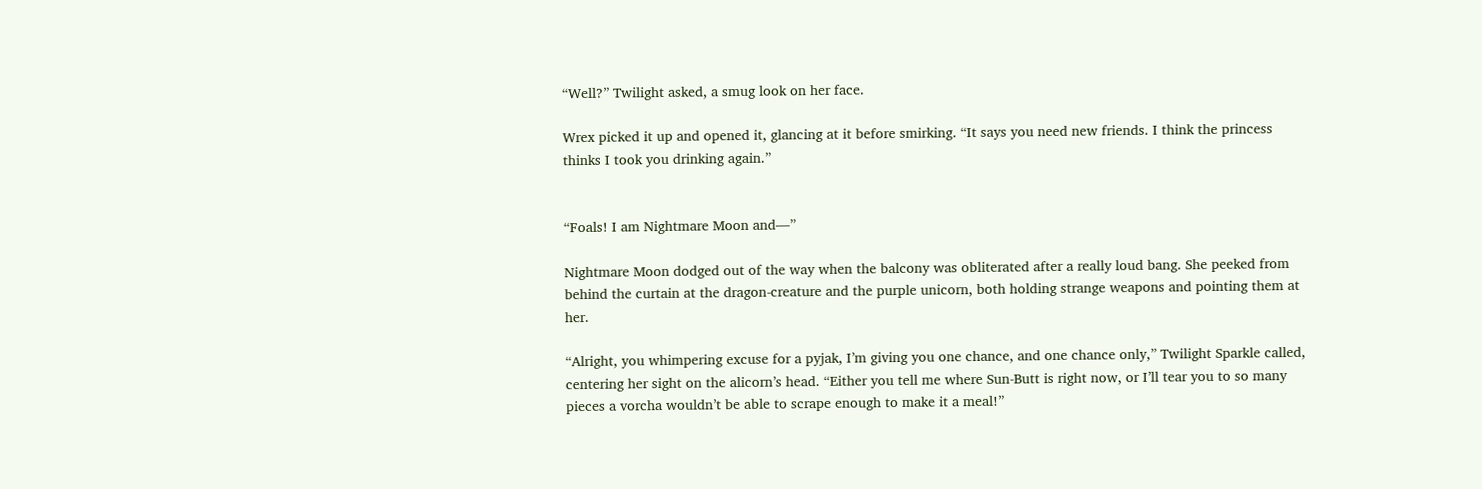“Well?” Twilight asked, a smug look on her face.

Wrex picked it up and opened it, glancing at it before smirking. “It says you need new friends. I think the princess thinks I took you drinking again.”


“Foals! I am Nightmare Moon and—”

Nightmare Moon dodged out of the way when the balcony was obliterated after a really loud bang. She peeked from behind the curtain at the dragon-creature and the purple unicorn, both holding strange weapons and pointing them at her.

“Alright, you whimpering excuse for a pyjak, I’m giving you one chance, and one chance only,” Twilight Sparkle called, centering her sight on the alicorn’s head. “Either you tell me where Sun-Butt is right now, or I’ll tear you to so many pieces a vorcha wouldn’t be able to scrape enough to make it a meal!”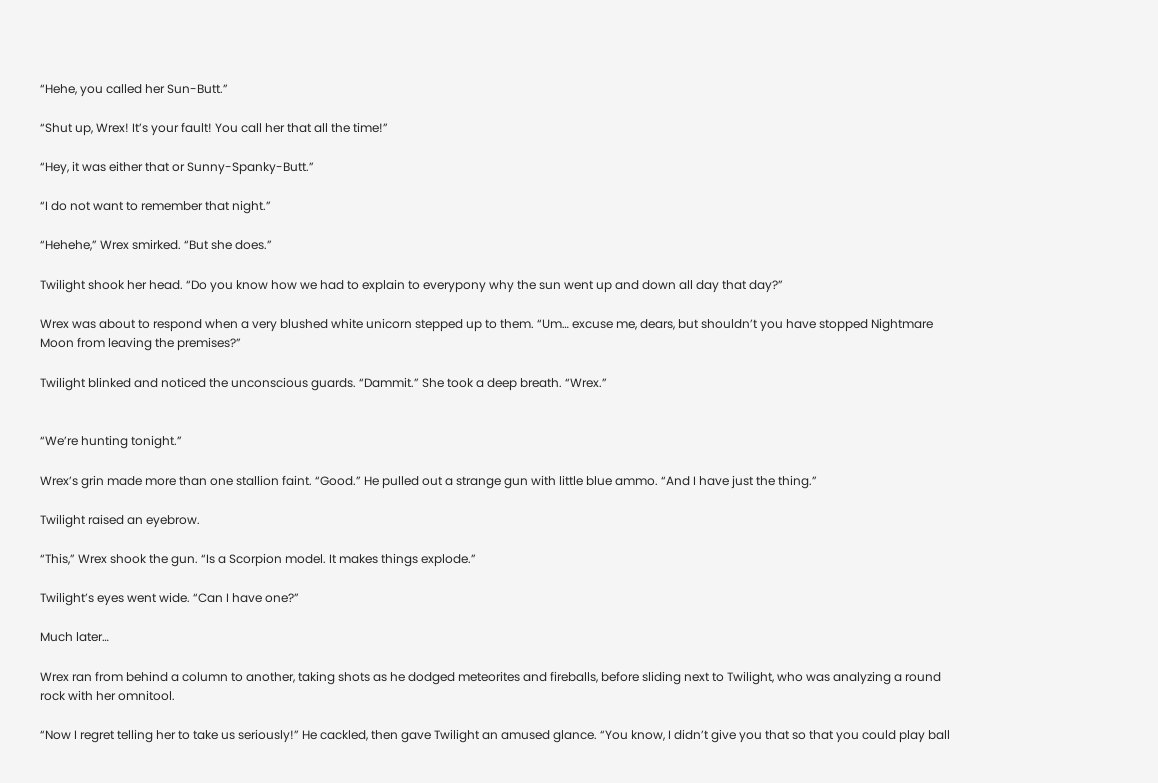“Hehe, you called her Sun-Butt.”

“Shut up, Wrex! It’s your fault! You call her that all the time!”

“Hey, it was either that or Sunny-Spanky-Butt.”

“I do not want to remember that night.”

“Hehehe,” Wrex smirked. “But she does.”

Twilight shook her head. “Do you know how we had to explain to everypony why the sun went up and down all day that day?”

Wrex was about to respond when a very blushed white unicorn stepped up to them. “Um… excuse me, dears, but shouldn’t you have stopped Nightmare Moon from leaving the premises?”

Twilight blinked and noticed the unconscious guards. “Dammit.” She took a deep breath. “Wrex.”


“We’re hunting tonight.”

Wrex’s grin made more than one stallion faint. “Good.” He pulled out a strange gun with little blue ammo. “And I have just the thing.”

Twilight raised an eyebrow.

“This,” Wrex shook the gun. “Is a Scorpion model. It makes things explode.”

Twilight’s eyes went wide. “Can I have one?”

Much later…

Wrex ran from behind a column to another, taking shots as he dodged meteorites and fireballs, before sliding next to Twilight, who was analyzing a round rock with her omnitool.

“Now I regret telling her to take us seriously!” He cackled, then gave Twilight an amused glance. “You know, I didn’t give you that so that you could play ball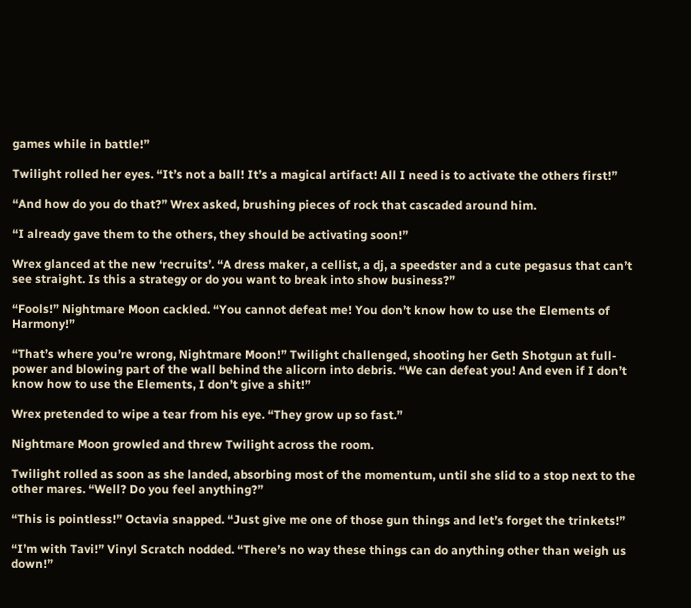games while in battle!”

Twilight rolled her eyes. “It’s not a ball! It’s a magical artifact! All I need is to activate the others first!”

“And how do you do that?” Wrex asked, brushing pieces of rock that cascaded around him.

“I already gave them to the others, they should be activating soon!”

Wrex glanced at the new ‘recruits’. “A dress maker, a cellist, a dj, a speedster and a cute pegasus that can’t see straight. Is this a strategy or do you want to break into show business?”

“Fools!” Nightmare Moon cackled. “You cannot defeat me! You don’t know how to use the Elements of Harmony!”

“That’s where you’re wrong, Nightmare Moon!” Twilight challenged, shooting her Geth Shotgun at full-power and blowing part of the wall behind the alicorn into debris. “We can defeat you! And even if I don’t know how to use the Elements, I don’t give a shit!”

Wrex pretended to wipe a tear from his eye. “They grow up so fast.”

Nightmare Moon growled and threw Twilight across the room.

Twilight rolled as soon as she landed, absorbing most of the momentum, until she slid to a stop next to the other mares. “Well? Do you feel anything?”

“This is pointless!” Octavia snapped. “Just give me one of those gun things and let’s forget the trinkets!”

“I’m with Tavi!” Vinyl Scratch nodded. “There’s no way these things can do anything other than weigh us down!”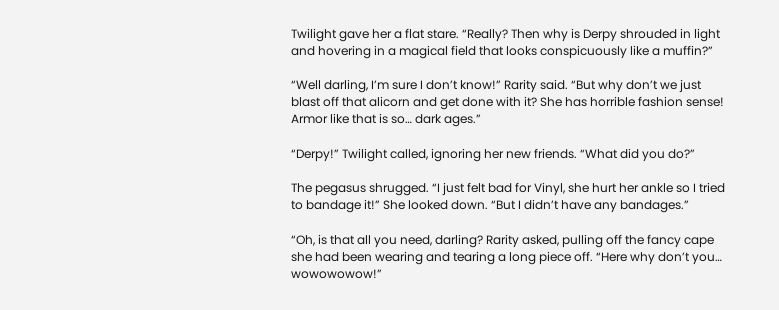Twilight gave her a flat stare. “Really? Then why is Derpy shrouded in light and hovering in a magical field that looks conspicuously like a muffin?”

“Well darling, I’m sure I don’t know!” Rarity said. “But why don’t we just blast off that alicorn and get done with it? She has horrible fashion sense! Armor like that is so… dark ages.”

“Derpy!” Twilight called, ignoring her new friends. “What did you do?”

The pegasus shrugged. “I just felt bad for Vinyl, she hurt her ankle so I tried to bandage it!” She looked down. “But I didn’t have any bandages.”

“Oh, is that all you need, darling? Rarity asked, pulling off the fancy cape she had been wearing and tearing a long piece off. “Here why don’t you… wowowowow!”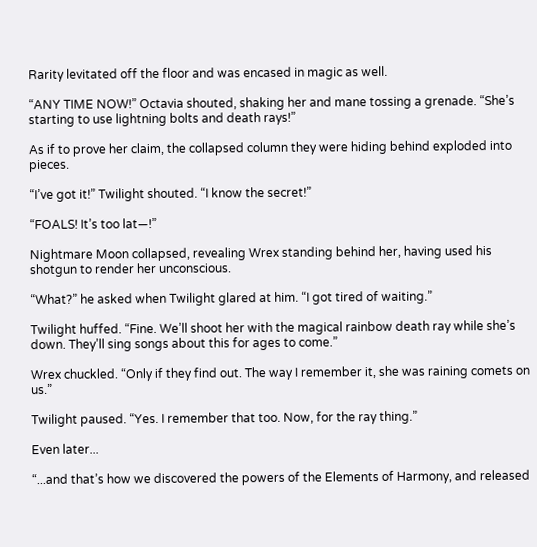Rarity levitated off the floor and was encased in magic as well.

“ANY TIME NOW!” Octavia shouted, shaking her and mane tossing a grenade. “She’s starting to use lightning bolts and death rays!”

As if to prove her claim, the collapsed column they were hiding behind exploded into pieces.

“I’ve got it!” Twilight shouted. “I know the secret!”

“FOALS! It’s too lat—!”

Nightmare Moon collapsed, revealing Wrex standing behind her, having used his shotgun to render her unconscious.

“What?” he asked when Twilight glared at him. “I got tired of waiting.”

Twilight huffed. “Fine. We’ll shoot her with the magical rainbow death ray while she’s down. They’ll sing songs about this for ages to come.”

Wrex chuckled. “Only if they find out. The way I remember it, she was raining comets on us.”

Twilight paused. “Yes. I remember that too. Now, for the ray thing.”

Even later...

“...and that’s how we discovered the powers of the Elements of Harmony, and released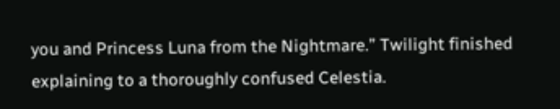you and Princess Luna from the Nightmare.” Twilight finished explaining to a thoroughly confused Celestia.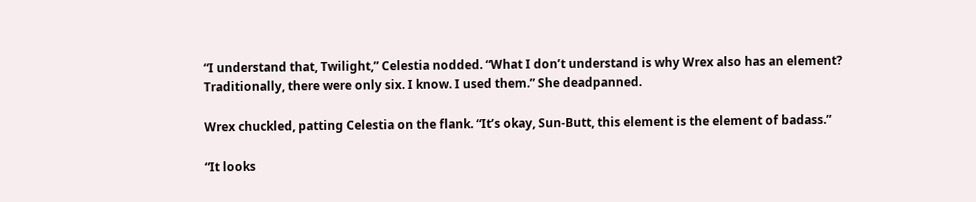“I understand that, Twilight,” Celestia nodded. “What I don’t understand is why Wrex also has an element? Traditionally, there were only six. I know. I used them.” She deadpanned.

Wrex chuckled, patting Celestia on the flank. “It’s okay, Sun-Butt, this element is the element of badass.”

“It looks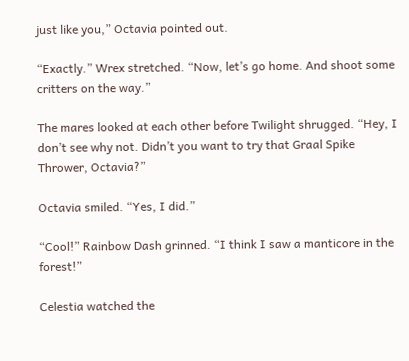just like you,” Octavia pointed out.

“Exactly.” Wrex stretched. “Now, let’s go home. And shoot some critters on the way.”

The mares looked at each other before Twilight shrugged. “Hey, I don’t see why not. Didn’t you want to try that Graal Spike Thrower, Octavia?”

Octavia smiled. “Yes, I did.”

“Cool!” Rainbow Dash grinned. “I think I saw a manticore in the forest!”

Celestia watched the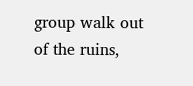group walk out of the ruins,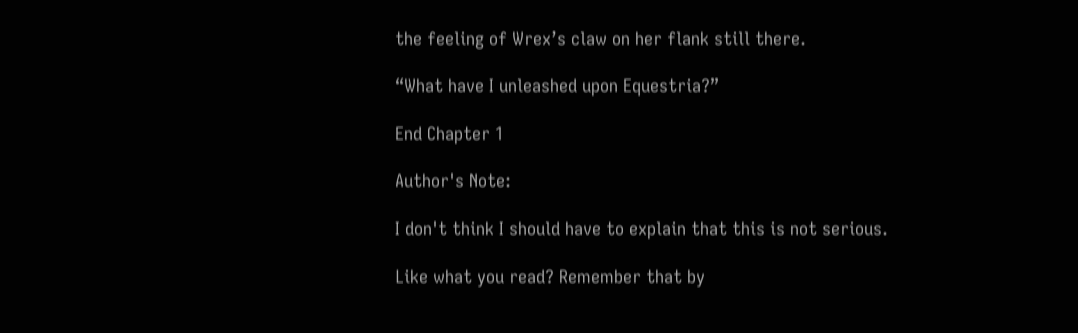the feeling of Wrex’s claw on her flank still there.

“What have I unleashed upon Equestria?”

End Chapter 1

Author's Note:

I don't think I should have to explain that this is not serious.

Like what you read? Remember that by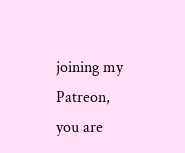joining my Patreon, you are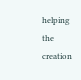helping the creation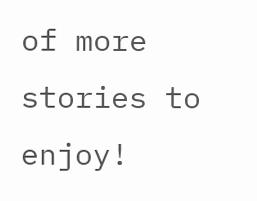of more stories to enjoy!